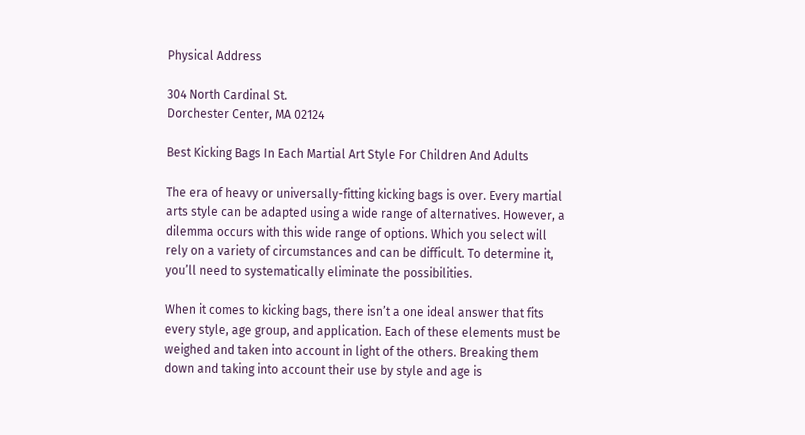Physical Address

304 North Cardinal St.
Dorchester Center, MA 02124

Best Kicking Bags In Each Martial Art Style For Children And Adults

The era of heavy or universally-fitting kicking bags is over. Every martial arts style can be adapted using a wide range of alternatives. However, a dilemma occurs with this wide range of options. Which you select will rely on a variety of circumstances and can be difficult. To determine it, you’ll need to systematically eliminate the possibilities.

When it comes to kicking bags, there isn’t a one ideal answer that fits every style, age group, and application. Each of these elements must be weighed and taken into account in light of the others. Breaking them down and taking into account their use by style and age is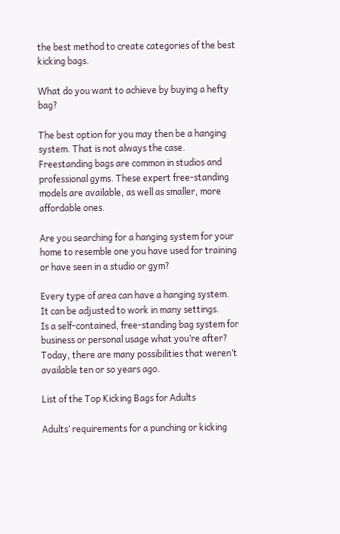the best method to create categories of the best kicking bags.

What do you want to achieve by buying a hefty bag?

The best option for you may then be a hanging system. That is not always the case. Freestanding bags are common in studios and professional gyms. These expert free-standing models are available, as well as smaller, more affordable ones.

Are you searching for a hanging system for your home to resemble one you have used for training or have seen in a studio or gym?

Every type of area can have a hanging system. It can be adjusted to work in many settings.
Is a self-contained, free-standing bag system for business or personal usage what you’re after?
Today, there are many possibilities that weren’t available ten or so years ago.

List of the Top Kicking Bags for Adults

Adults’ requirements for a punching or kicking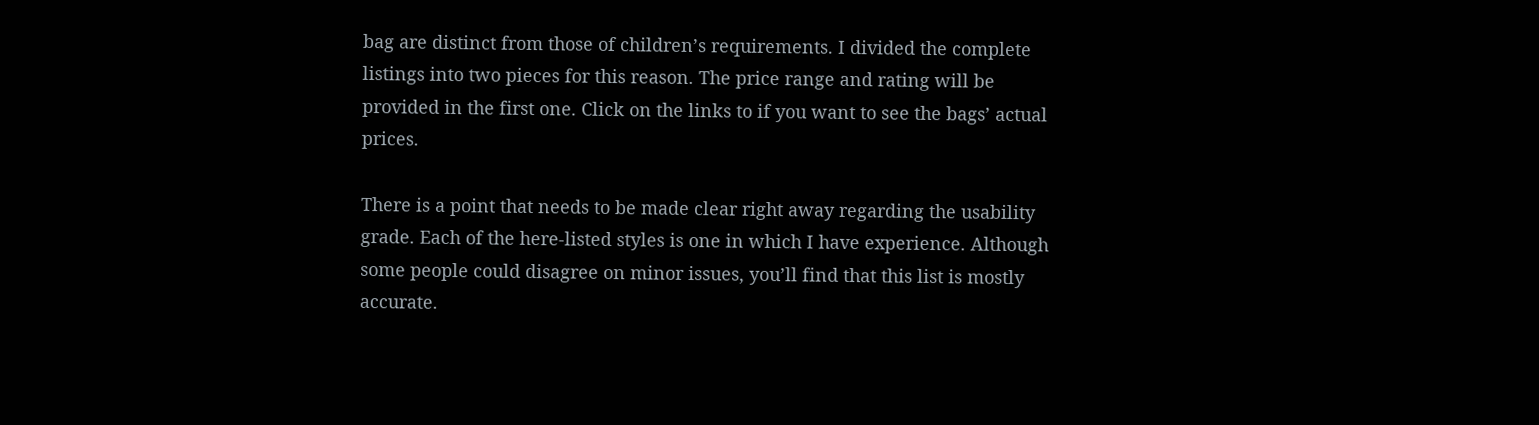bag are distinct from those of children’s requirements. I divided the complete listings into two pieces for this reason. The price range and rating will be provided in the first one. Click on the links to if you want to see the bags’ actual prices.

There is a point that needs to be made clear right away regarding the usability grade. Each of the here-listed styles is one in which I have experience. Although some people could disagree on minor issues, you’ll find that this list is mostly accurate.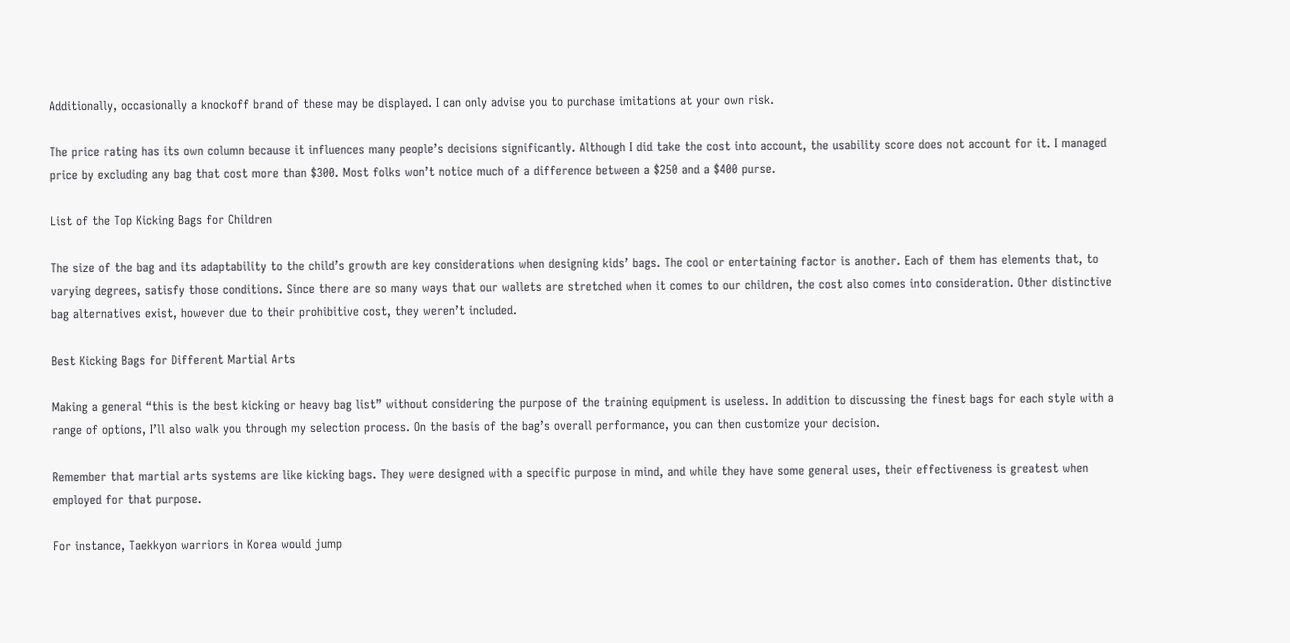Additionally, occasionally a knockoff brand of these may be displayed. I can only advise you to purchase imitations at your own risk.

The price rating has its own column because it influences many people’s decisions significantly. Although I did take the cost into account, the usability score does not account for it. I managed price by excluding any bag that cost more than $300. Most folks won’t notice much of a difference between a $250 and a $400 purse.

List of the Top Kicking Bags for Children

The size of the bag and its adaptability to the child’s growth are key considerations when designing kids’ bags. The cool or entertaining factor is another. Each of them has elements that, to varying degrees, satisfy those conditions. Since there are so many ways that our wallets are stretched when it comes to our children, the cost also comes into consideration. Other distinctive bag alternatives exist, however due to their prohibitive cost, they weren’t included.

Best Kicking Bags for Different Martial Arts

Making a general “this is the best kicking or heavy bag list” without considering the purpose of the training equipment is useless. In addition to discussing the finest bags for each style with a range of options, I’ll also walk you through my selection process. On the basis of the bag’s overall performance, you can then customize your decision.

Remember that martial arts systems are like kicking bags. They were designed with a specific purpose in mind, and while they have some general uses, their effectiveness is greatest when employed for that purpose.

For instance, Taekkyon warriors in Korea would jump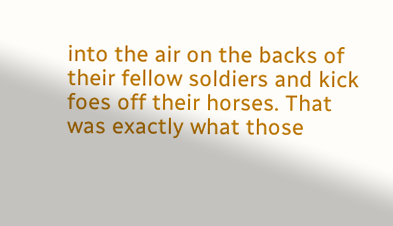into the air on the backs of their fellow soldiers and kick foes off their horses. That was exactly what those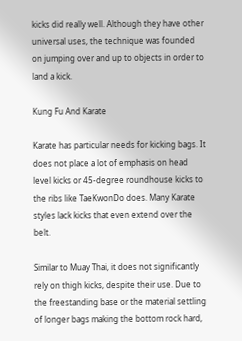kicks did really well. Although they have other universal uses, the technique was founded on jumping over and up to objects in order to land a kick.

Kung Fu And Karate

Karate has particular needs for kicking bags. It does not place a lot of emphasis on head level kicks or 45-degree roundhouse kicks to the ribs like TaeKwonDo does. Many Karate styles lack kicks that even extend over the belt.

Similar to Muay Thai, it does not significantly rely on thigh kicks, despite their use. Due to the freestanding base or the material settling of longer bags making the bottom rock hard,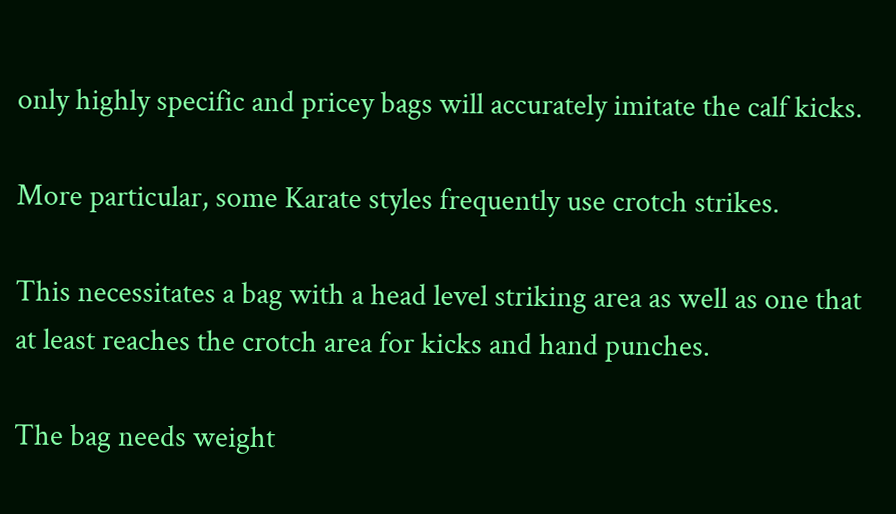only highly specific and pricey bags will accurately imitate the calf kicks.

More particular, some Karate styles frequently use crotch strikes.

This necessitates a bag with a head level striking area as well as one that at least reaches the crotch area for kicks and hand punches.

The bag needs weight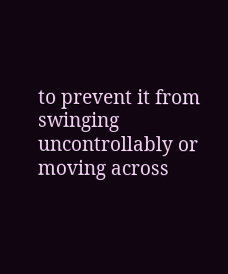to prevent it from swinging uncontrollably or moving across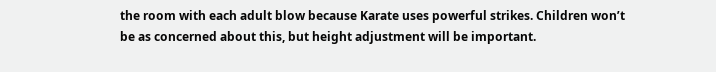the room with each adult blow because Karate uses powerful strikes. Children won’t be as concerned about this, but height adjustment will be important.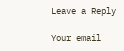Leave a Reply

Your email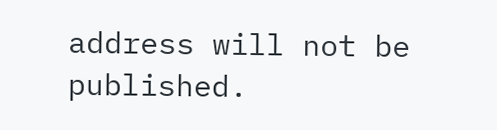address will not be published.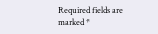Required fields are marked *